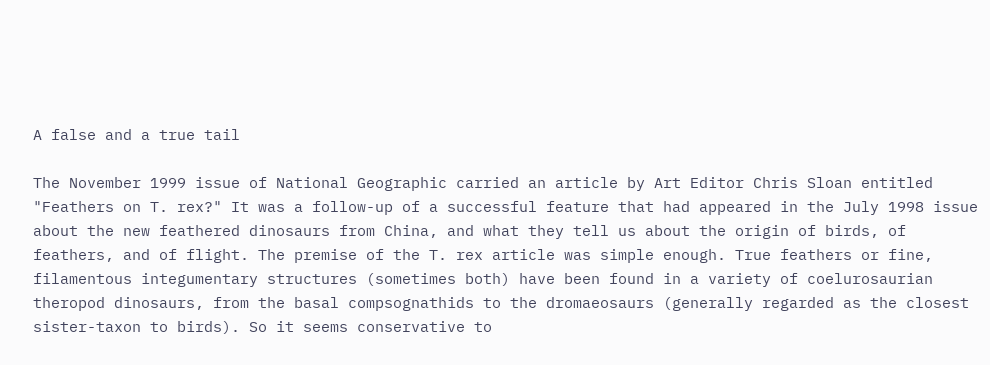A false and a true tail

The November 1999 issue of National Geographic carried an article by Art Editor Chris Sloan entitled "Feathers on T. rex?" It was a follow-up of a successful feature that had appeared in the July 1998 issue about the new feathered dinosaurs from China, and what they tell us about the origin of birds, of feathers, and of flight. The premise of the T. rex article was simple enough. True feathers or fine, filamentous integumentary structures (sometimes both) have been found in a variety of coelurosaurian theropod dinosaurs, from the basal compsognathids to the dromaeosaurs (generally regarded as the closest sister-taxon to birds). So it seems conservative to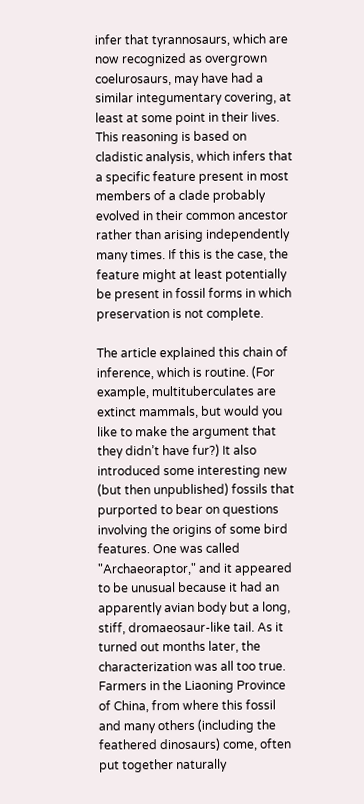infer that tyrannosaurs, which are now recognized as overgrown coelurosaurs, may have had a similar integumentary covering, at least at some point in their lives. This reasoning is based on cladistic analysis, which infers that a specific feature present in most members of a clade probably evolved in their common ancestor rather than arising independently many times. If this is the case, the feature might at least potentially be present in fossil forms in which preservation is not complete.

The article explained this chain of inference, which is routine. (For example, multituberculates are extinct mammals, but would you like to make the argument that they didn’t have fur?) It also introduced some interesting new (but then unpublished) fossils that purported to bear on questions involving the origins of some bird features. One was called "Archaeoraptor," and it appeared to be unusual because it had an apparently avian body but a long, stiff, dromaeosaur-like tail. As it turned out months later, the characterization was all too true. Farmers in the Liaoning Province of China, from where this fossil and many others (including the feathered dinosaurs) come, often put together naturally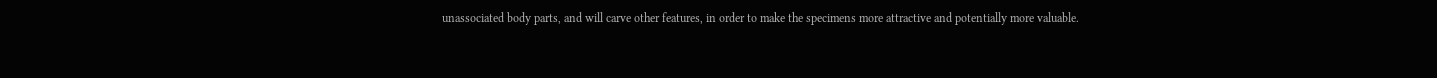unassociated body parts, and will carve other features, in order to make the specimens more attractive and potentially more valuable.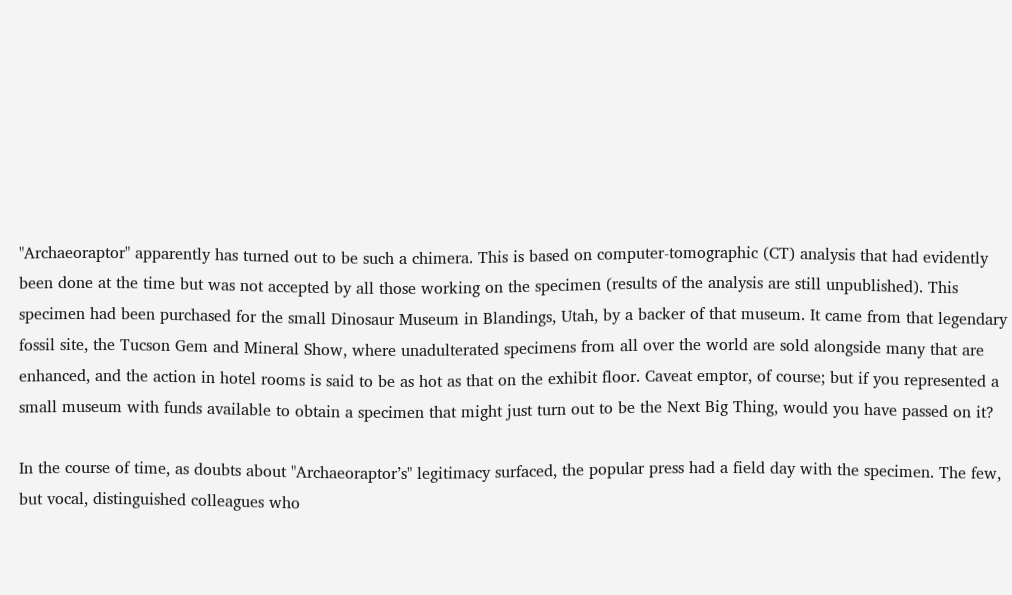"Archaeoraptor" apparently has turned out to be such a chimera. This is based on computer-tomographic (CT) analysis that had evidently been done at the time but was not accepted by all those working on the specimen (results of the analysis are still unpublished). This specimen had been purchased for the small Dinosaur Museum in Blandings, Utah, by a backer of that museum. It came from that legendary fossil site, the Tucson Gem and Mineral Show, where unadulterated specimens from all over the world are sold alongside many that are enhanced, and the action in hotel rooms is said to be as hot as that on the exhibit floor. Caveat emptor, of course; but if you represented a small museum with funds available to obtain a specimen that might just turn out to be the Next Big Thing, would you have passed on it?

In the course of time, as doubts about "Archaeoraptor’s" legitimacy surfaced, the popular press had a field day with the specimen. The few, but vocal, distinguished colleagues who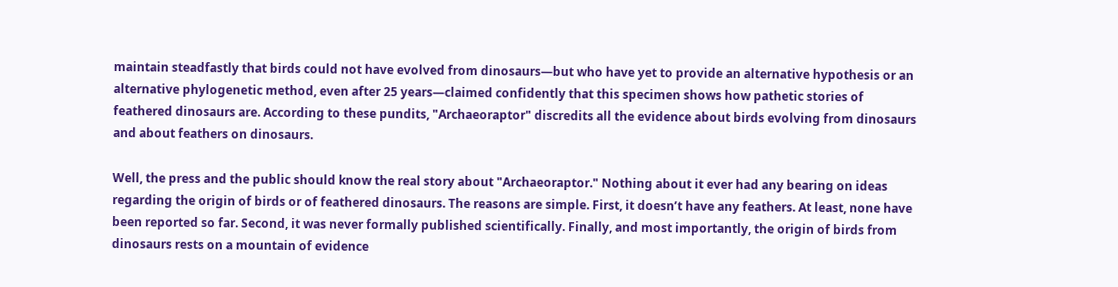maintain steadfastly that birds could not have evolved from dinosaurs—but who have yet to provide an alternative hypothesis or an alternative phylogenetic method, even after 25 years—claimed confidently that this specimen shows how pathetic stories of feathered dinosaurs are. According to these pundits, "Archaeoraptor" discredits all the evidence about birds evolving from dinosaurs and about feathers on dinosaurs.

Well, the press and the public should know the real story about "Archaeoraptor." Nothing about it ever had any bearing on ideas regarding the origin of birds or of feathered dinosaurs. The reasons are simple. First, it doesn’t have any feathers. At least, none have been reported so far. Second, it was never formally published scientifically. Finally, and most importantly, the origin of birds from dinosaurs rests on a mountain of evidence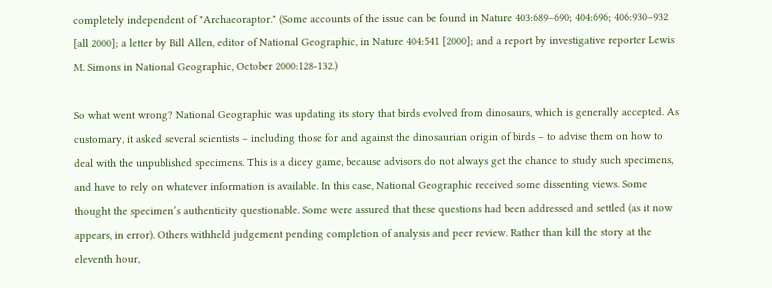completely independent of "Archaeoraptor." (Some accounts of the issue can be found in Nature 403:689–690; 404:696; 406:930–932 [all 2000]; a letter by Bill Allen, editor of National Geographic, in Nature 404:541 [2000]; and a report by investigative reporter Lewis M. Simons in National Geographic, October 2000:128-132.)

So what went wrong? National Geographic was updating its story that birds evolved from dinosaurs, which is generally accepted. As customary, it asked several scientists – including those for and against the dinosaurian origin of birds – to advise them on how to deal with the unpublished specimens. This is a dicey game, because advisors do not always get the chance to study such specimens, and have to rely on whatever information is available. In this case, National Geographic received some dissenting views. Some thought the specimen’s authenticity questionable. Some were assured that these questions had been addressed and settled (as it now appears, in error). Others withheld judgement pending completion of analysis and peer review. Rather than kill the story at the eleventh hour,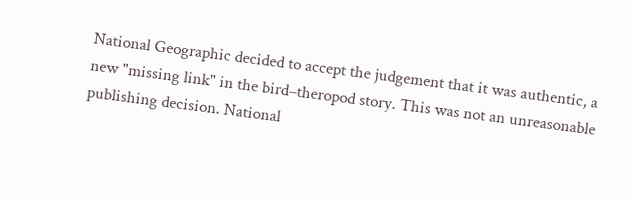National Geographic decided to accept the judgement that it was authentic, a new "missing link" in the bird–theropod story. This was not an unreasonable publishing decision. National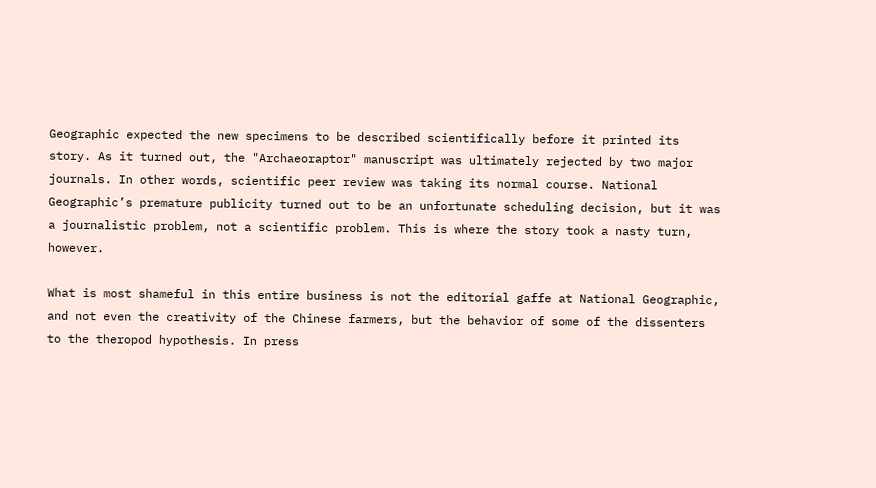Geographic expected the new specimens to be described scientifically before it printed its story. As it turned out, the "Archaeoraptor" manuscript was ultimately rejected by two major journals. In other words, scientific peer review was taking its normal course. National Geographic’s premature publicity turned out to be an unfortunate scheduling decision, but it was a journalistic problem, not a scientific problem. This is where the story took a nasty turn, however.

What is most shameful in this entire business is not the editorial gaffe at National Geographic, and not even the creativity of the Chinese farmers, but the behavior of some of the dissenters to the theropod hypothesis. In press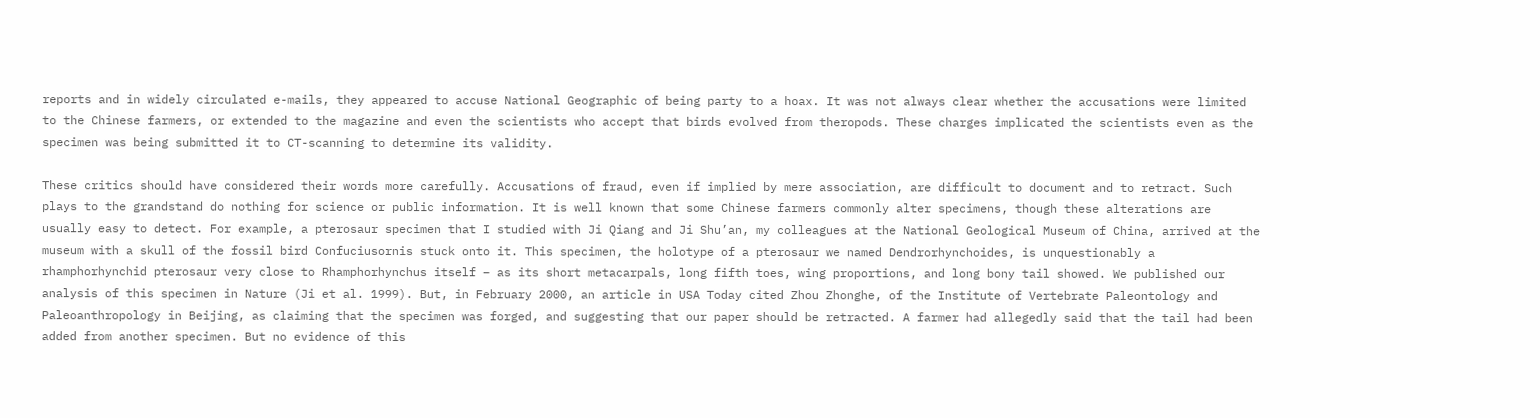reports and in widely circulated e-mails, they appeared to accuse National Geographic of being party to a hoax. It was not always clear whether the accusations were limited to the Chinese farmers, or extended to the magazine and even the scientists who accept that birds evolved from theropods. These charges implicated the scientists even as the specimen was being submitted it to CT-scanning to determine its validity.

These critics should have considered their words more carefully. Accusations of fraud, even if implied by mere association, are difficult to document and to retract. Such plays to the grandstand do nothing for science or public information. It is well known that some Chinese farmers commonly alter specimens, though these alterations are usually easy to detect. For example, a pterosaur specimen that I studied with Ji Qiang and Ji Shu’an, my colleagues at the National Geological Museum of China, arrived at the museum with a skull of the fossil bird Confuciusornis stuck onto it. This specimen, the holotype of a pterosaur we named Dendrorhynchoides, is unquestionably a rhamphorhynchid pterosaur very close to Rhamphorhynchus itself – as its short metacarpals, long fifth toes, wing proportions, and long bony tail showed. We published our analysis of this specimen in Nature (Ji et al. 1999). But, in February 2000, an article in USA Today cited Zhou Zhonghe, of the Institute of Vertebrate Paleontology and Paleoanthropology in Beijing, as claiming that the specimen was forged, and suggesting that our paper should be retracted. A farmer had allegedly said that the tail had been added from another specimen. But no evidence of this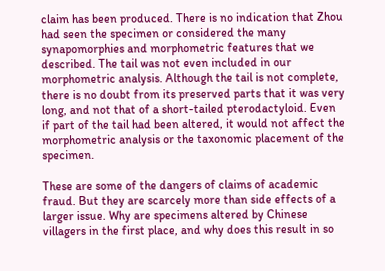claim has been produced. There is no indication that Zhou had seen the specimen or considered the many synapomorphies and morphometric features that we described. The tail was not even included in our morphometric analysis. Although the tail is not complete, there is no doubt from its preserved parts that it was very long, and not that of a short-tailed pterodactyloid. Even if part of the tail had been altered, it would not affect the morphometric analysis or the taxonomic placement of the specimen.

These are some of the dangers of claims of academic fraud. But they are scarcely more than side effects of a larger issue. Why are specimens altered by Chinese villagers in the first place, and why does this result in so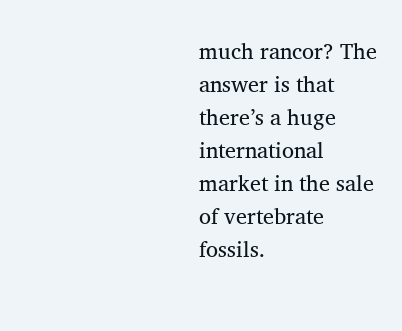much rancor? The answer is that there’s a huge international market in the sale of vertebrate fossils.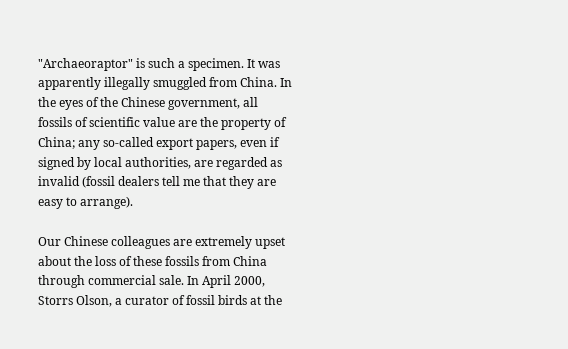"Archaeoraptor" is such a specimen. It was apparently illegally smuggled from China. In the eyes of the Chinese government, all fossils of scientific value are the property of China; any so-called export papers, even if signed by local authorities, are regarded as invalid (fossil dealers tell me that they are easy to arrange).

Our Chinese colleagues are extremely upset about the loss of these fossils from China through commercial sale. In April 2000, Storrs Olson, a curator of fossil birds at the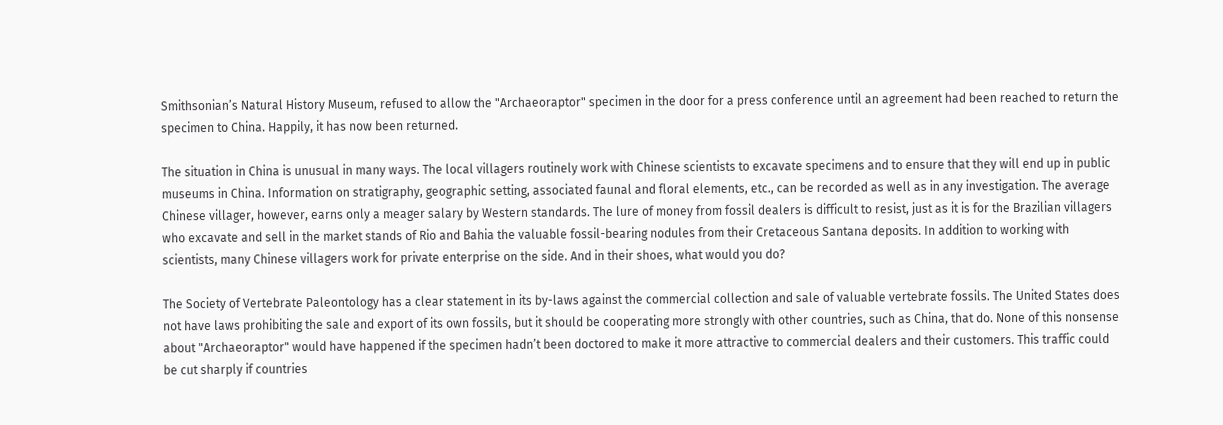Smithsonian’s Natural History Museum, refused to allow the "Archaeoraptor" specimen in the door for a press conference until an agreement had been reached to return the specimen to China. Happily, it has now been returned.

The situation in China is unusual in many ways. The local villagers routinely work with Chinese scientists to excavate specimens and to ensure that they will end up in public museums in China. Information on stratigraphy, geographic setting, associated faunal and floral elements, etc., can be recorded as well as in any investigation. The average Chinese villager, however, earns only a meager salary by Western standards. The lure of money from fossil dealers is difficult to resist, just as it is for the Brazilian villagers who excavate and sell in the market stands of Rio and Bahia the valuable fossil-bearing nodules from their Cretaceous Santana deposits. In addition to working with scientists, many Chinese villagers work for private enterprise on the side. And in their shoes, what would you do?

The Society of Vertebrate Paleontology has a clear statement in its by-laws against the commercial collection and sale of valuable vertebrate fossils. The United States does not have laws prohibiting the sale and export of its own fossils, but it should be cooperating more strongly with other countries, such as China, that do. None of this nonsense about "Archaeoraptor" would have happened if the specimen hadn’t been doctored to make it more attractive to commercial dealers and their customers. This traffic could be cut sharply if countries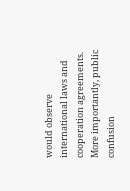would observe international laws and cooperation agreements. More importantly, public confusion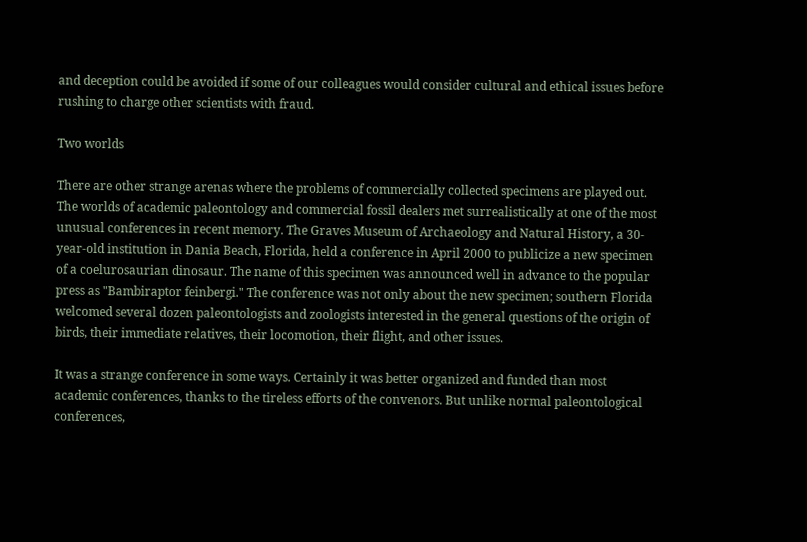and deception could be avoided if some of our colleagues would consider cultural and ethical issues before rushing to charge other scientists with fraud.

Two worlds

There are other strange arenas where the problems of commercially collected specimens are played out. The worlds of academic paleontology and commercial fossil dealers met surrealistically at one of the most unusual conferences in recent memory. The Graves Museum of Archaeology and Natural History, a 30-year-old institution in Dania Beach, Florida, held a conference in April 2000 to publicize a new specimen of a coelurosaurian dinosaur. The name of this specimen was announced well in advance to the popular press as "Bambiraptor feinbergi." The conference was not only about the new specimen; southern Florida welcomed several dozen paleontologists and zoologists interested in the general questions of the origin of birds, their immediate relatives, their locomotion, their flight, and other issues.

It was a strange conference in some ways. Certainly it was better organized and funded than most academic conferences, thanks to the tireless efforts of the convenors. But unlike normal paleontological conferences,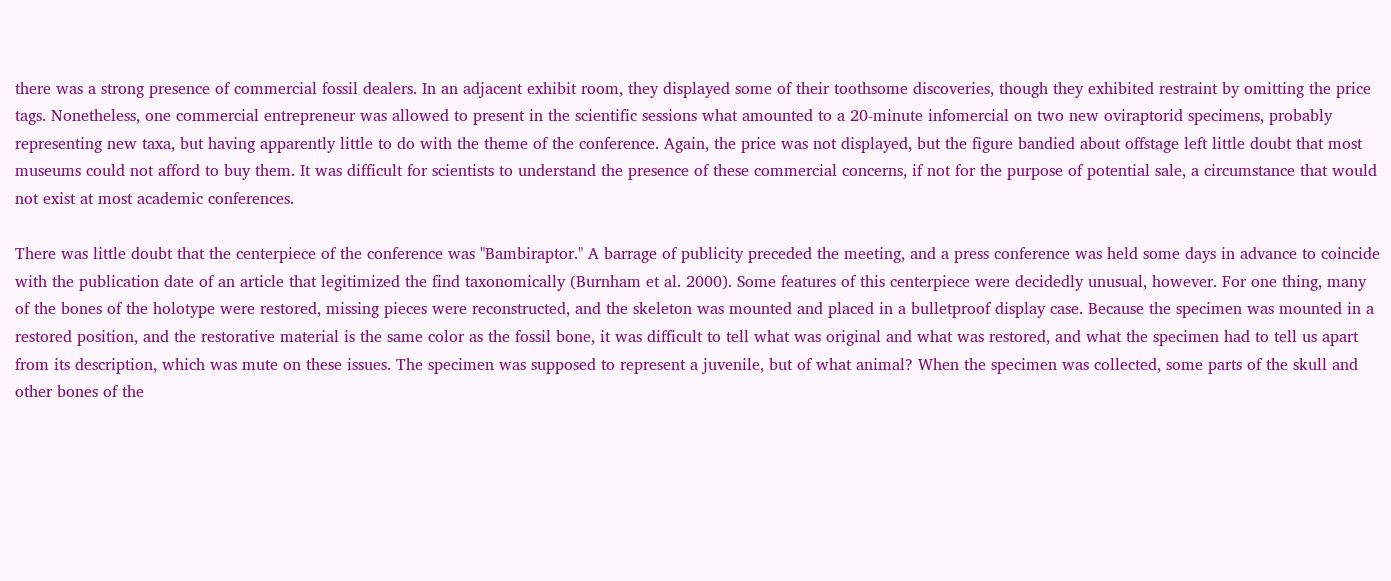there was a strong presence of commercial fossil dealers. In an adjacent exhibit room, they displayed some of their toothsome discoveries, though they exhibited restraint by omitting the price tags. Nonetheless, one commercial entrepreneur was allowed to present in the scientific sessions what amounted to a 20-minute infomercial on two new oviraptorid specimens, probably representing new taxa, but having apparently little to do with the theme of the conference. Again, the price was not displayed, but the figure bandied about offstage left little doubt that most museums could not afford to buy them. It was difficult for scientists to understand the presence of these commercial concerns, if not for the purpose of potential sale, a circumstance that would not exist at most academic conferences.

There was little doubt that the centerpiece of the conference was "Bambiraptor." A barrage of publicity preceded the meeting, and a press conference was held some days in advance to coincide with the publication date of an article that legitimized the find taxonomically (Burnham et al. 2000). Some features of this centerpiece were decidedly unusual, however. For one thing, many of the bones of the holotype were restored, missing pieces were reconstructed, and the skeleton was mounted and placed in a bulletproof display case. Because the specimen was mounted in a restored position, and the restorative material is the same color as the fossil bone, it was difficult to tell what was original and what was restored, and what the specimen had to tell us apart from its description, which was mute on these issues. The specimen was supposed to represent a juvenile, but of what animal? When the specimen was collected, some parts of the skull and other bones of the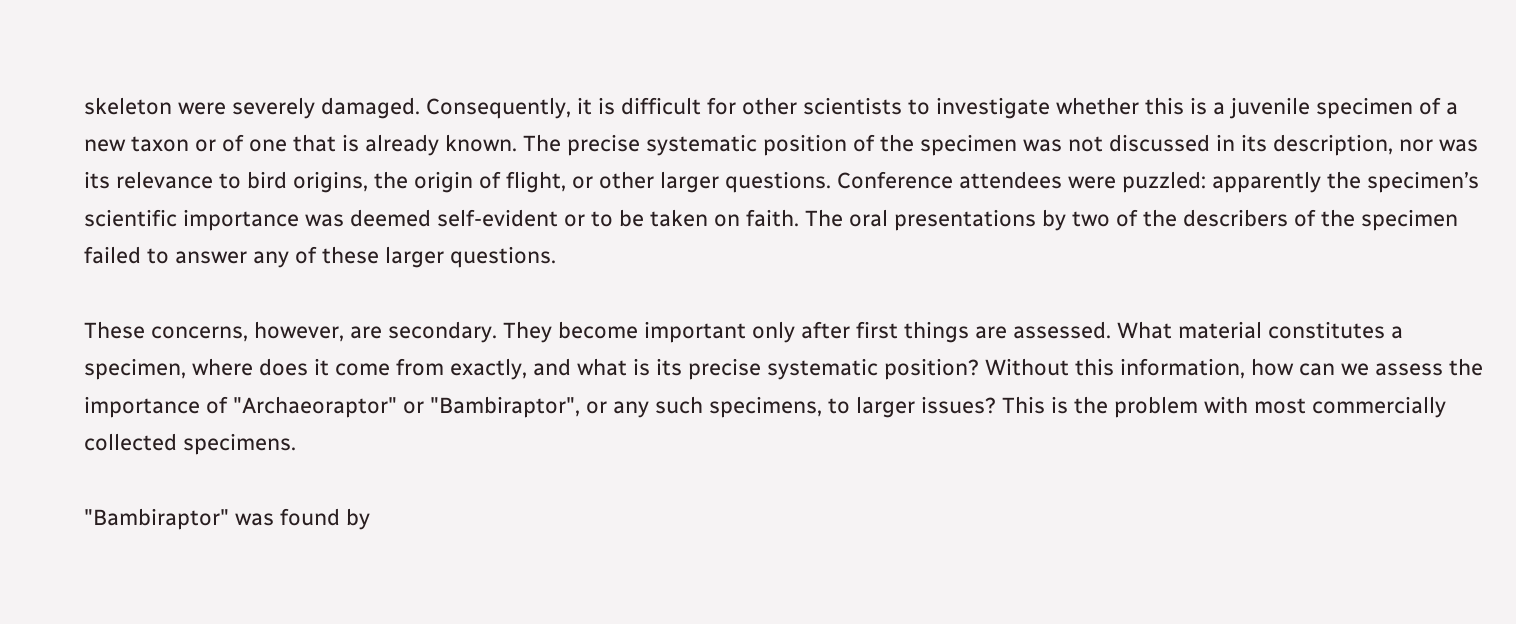skeleton were severely damaged. Consequently, it is difficult for other scientists to investigate whether this is a juvenile specimen of a new taxon or of one that is already known. The precise systematic position of the specimen was not discussed in its description, nor was its relevance to bird origins, the origin of flight, or other larger questions. Conference attendees were puzzled: apparently the specimen’s scientific importance was deemed self-evident or to be taken on faith. The oral presentations by two of the describers of the specimen failed to answer any of these larger questions.

These concerns, however, are secondary. They become important only after first things are assessed. What material constitutes a specimen, where does it come from exactly, and what is its precise systematic position? Without this information, how can we assess the importance of "Archaeoraptor" or "Bambiraptor", or any such specimens, to larger issues? This is the problem with most commercially collected specimens.

"Bambiraptor" was found by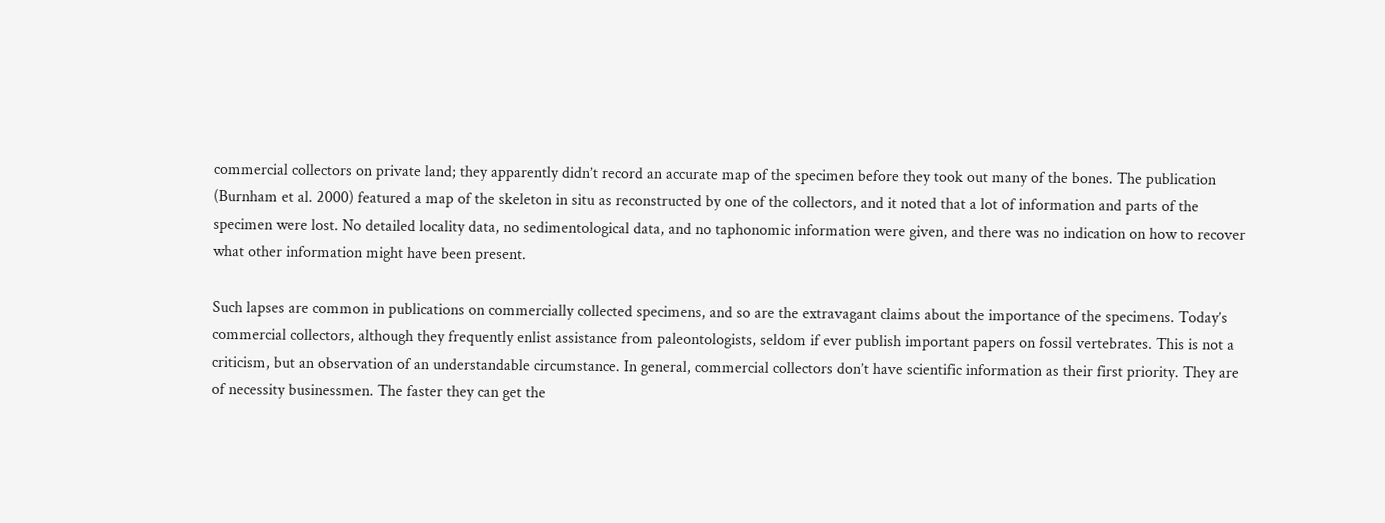commercial collectors on private land; they apparently didn’t record an accurate map of the specimen before they took out many of the bones. The publication (Burnham et al. 2000) featured a map of the skeleton in situ as reconstructed by one of the collectors, and it noted that a lot of information and parts of the specimen were lost. No detailed locality data, no sedimentological data, and no taphonomic information were given, and there was no indication on how to recover what other information might have been present.

Such lapses are common in publications on commercially collected specimens, and so are the extravagant claims about the importance of the specimens. Today’s commercial collectors, although they frequently enlist assistance from paleontologists, seldom if ever publish important papers on fossil vertebrates. This is not a criticism, but an observation of an understandable circumstance. In general, commercial collectors don’t have scientific information as their first priority. They are of necessity businessmen. The faster they can get the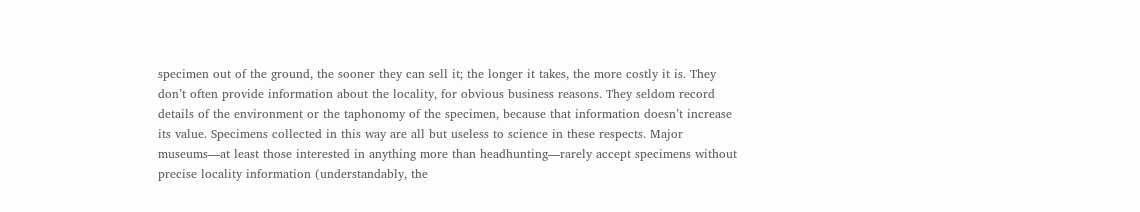specimen out of the ground, the sooner they can sell it; the longer it takes, the more costly it is. They don’t often provide information about the locality, for obvious business reasons. They seldom record details of the environment or the taphonomy of the specimen, because that information doesn’t increase its value. Specimens collected in this way are all but useless to science in these respects. Major museums—at least those interested in anything more than headhunting—rarely accept specimens without precise locality information (understandably, the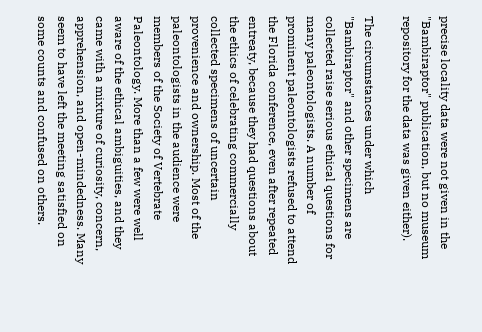precise locality data were not given in the "Bambiraptor" publication, but no museum repository for the data was given either).

The circumstances under which "Bambiraptor" and other specimens are collected raise serious ethical questions for many paleontologists. A number of prominent paleontologists refused to attend the Florida conference, even after repeated entreaty, because they had questions about the ethics of celebrating commercially collected specimens of uncertain provenience and ownership. Most of the paleontologists in the audience were members of the Society of Vertebrate Paleontology. More than a few were well aware of the ethical ambiguities, and they came with a mixture of curiosity, concern, apprehension, and open-mindedness. Many seem to have left the meeting satisfied on some counts and confused on others.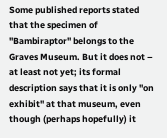Some published reports stated that the specimen of "Bambiraptor" belongs to the Graves Museum. But it does not – at least not yet; its formal description says that it is only "on exhibit" at that museum, even though (perhaps hopefully) it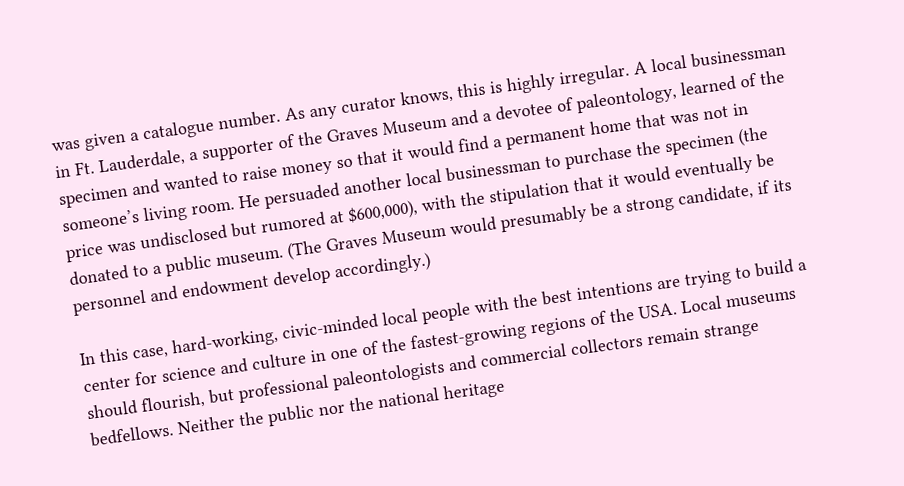was given a catalogue number. As any curator knows, this is highly irregular. A local businessman in Ft. Lauderdale, a supporter of the Graves Museum and a devotee of paleontology, learned of the specimen and wanted to raise money so that it would find a permanent home that was not in someone’s living room. He persuaded another local businessman to purchase the specimen (the price was undisclosed but rumored at $600,000), with the stipulation that it would eventually be donated to a public museum. (The Graves Museum would presumably be a strong candidate, if its personnel and endowment develop accordingly.)

In this case, hard-working, civic-minded local people with the best intentions are trying to build a center for science and culture in one of the fastest-growing regions of the USA. Local museums should flourish, but professional paleontologists and commercial collectors remain strange bedfellows. Neither the public nor the national heritage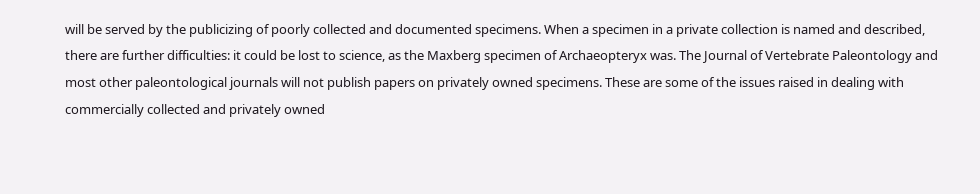will be served by the publicizing of poorly collected and documented specimens. When a specimen in a private collection is named and described, there are further difficulties: it could be lost to science, as the Maxberg specimen of Archaeopteryx was. The Journal of Vertebrate Paleontology and most other paleontological journals will not publish papers on privately owned specimens. These are some of the issues raised in dealing with commercially collected and privately owned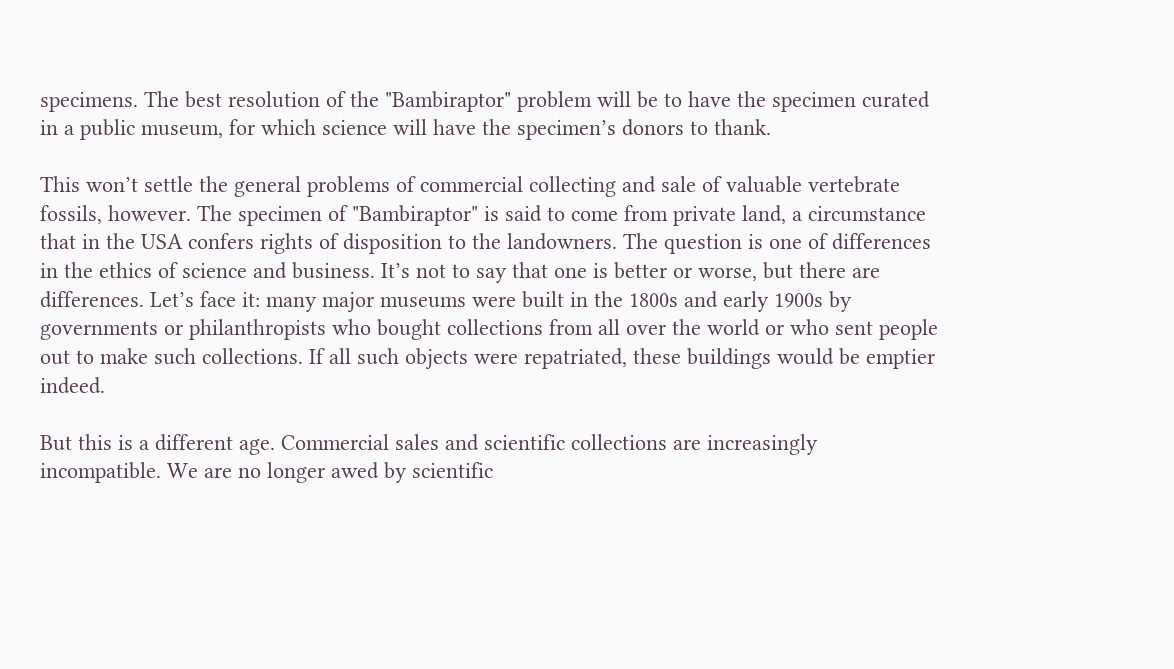specimens. The best resolution of the "Bambiraptor" problem will be to have the specimen curated in a public museum, for which science will have the specimen’s donors to thank.

This won’t settle the general problems of commercial collecting and sale of valuable vertebrate fossils, however. The specimen of "Bambiraptor" is said to come from private land, a circumstance that in the USA confers rights of disposition to the landowners. The question is one of differences in the ethics of science and business. It’s not to say that one is better or worse, but there are differences. Let’s face it: many major museums were built in the 1800s and early 1900s by governments or philanthropists who bought collections from all over the world or who sent people out to make such collections. If all such objects were repatriated, these buildings would be emptier indeed.

But this is a different age. Commercial sales and scientific collections are increasingly incompatible. We are no longer awed by scientific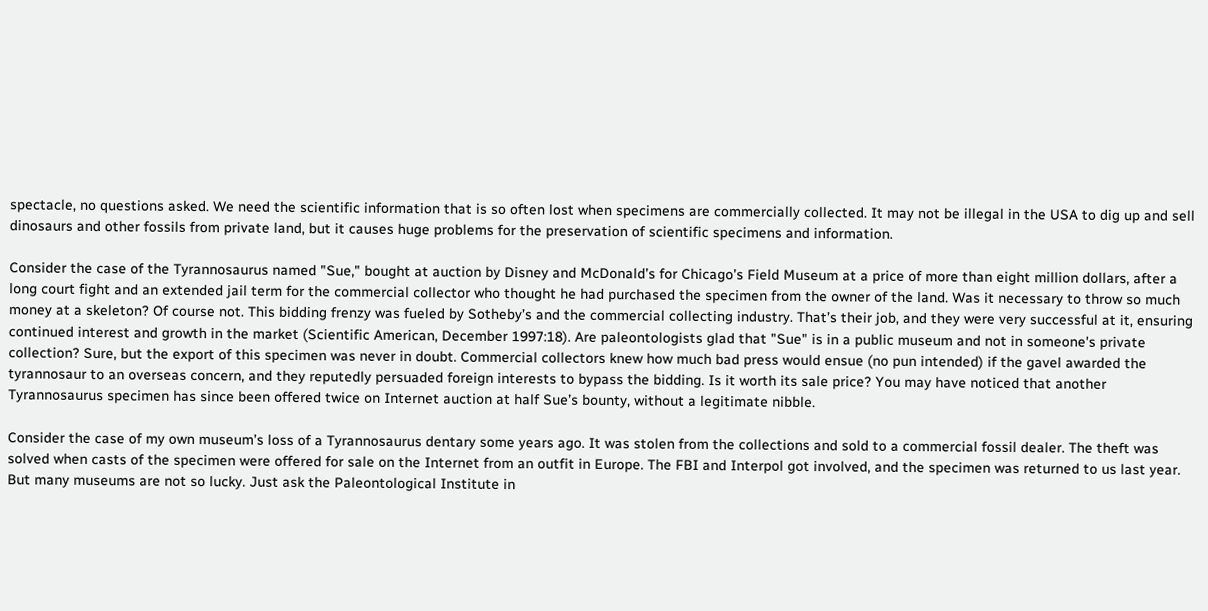spectacle, no questions asked. We need the scientific information that is so often lost when specimens are commercially collected. It may not be illegal in the USA to dig up and sell dinosaurs and other fossils from private land, but it causes huge problems for the preservation of scientific specimens and information.

Consider the case of the Tyrannosaurus named "Sue," bought at auction by Disney and McDonald’s for Chicago’s Field Museum at a price of more than eight million dollars, after a long court fight and an extended jail term for the commercial collector who thought he had purchased the specimen from the owner of the land. Was it necessary to throw so much money at a skeleton? Of course not. This bidding frenzy was fueled by Sotheby’s and the commercial collecting industry. That’s their job, and they were very successful at it, ensuring continued interest and growth in the market (Scientific American, December 1997:18). Are paleontologists glad that "Sue" is in a public museum and not in someone's private collection? Sure, but the export of this specimen was never in doubt. Commercial collectors knew how much bad press would ensue (no pun intended) if the gavel awarded the tyrannosaur to an overseas concern, and they reputedly persuaded foreign interests to bypass the bidding. Is it worth its sale price? You may have noticed that another Tyrannosaurus specimen has since been offered twice on Internet auction at half Sue’s bounty, without a legitimate nibble.

Consider the case of my own museum’s loss of a Tyrannosaurus dentary some years ago. It was stolen from the collections and sold to a commercial fossil dealer. The theft was solved when casts of the specimen were offered for sale on the Internet from an outfit in Europe. The FBI and Interpol got involved, and the specimen was returned to us last year. But many museums are not so lucky. Just ask the Paleontological Institute in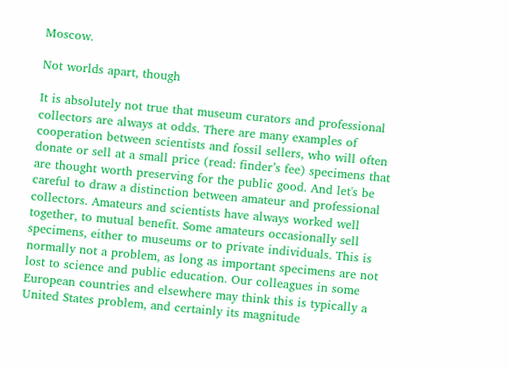Moscow.

Not worlds apart, though

It is absolutely not true that museum curators and professional collectors are always at odds. There are many examples of cooperation between scientists and fossil sellers, who will often donate or sell at a small price (read: finder’s fee) specimens that are thought worth preserving for the public good. And let's be careful to draw a distinction between amateur and professional collectors. Amateurs and scientists have always worked well together, to mutual benefit. Some amateurs occasionally sell specimens, either to museums or to private individuals. This is normally not a problem, as long as important specimens are not lost to science and public education. Our colleagues in some European countries and elsewhere may think this is typically a United States problem, and certainly its magnitude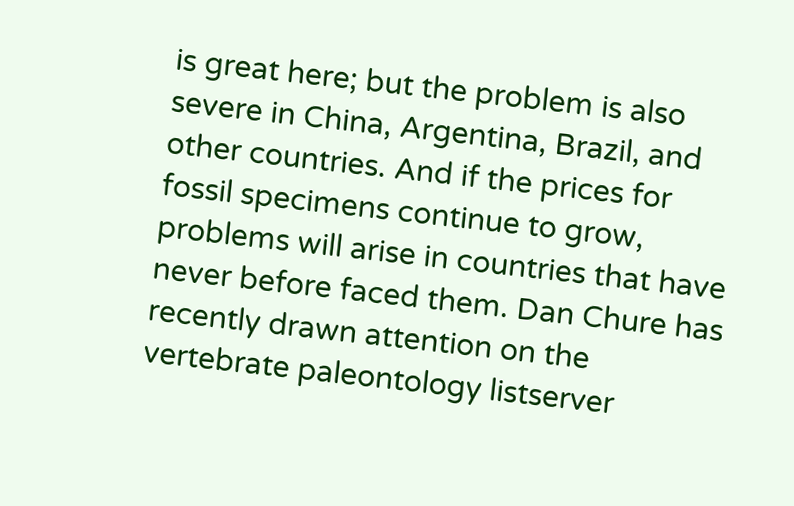is great here; but the problem is also severe in China, Argentina, Brazil, and other countries. And if the prices for fossil specimens continue to grow, problems will arise in countries that have never before faced them. Dan Chure has recently drawn attention on the vertebrate paleontology listserver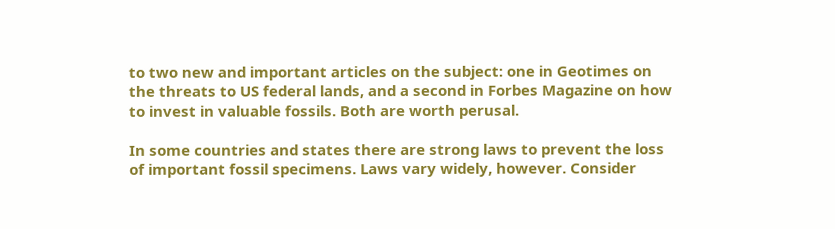to two new and important articles on the subject: one in Geotimes on the threats to US federal lands, and a second in Forbes Magazine on how to invest in valuable fossils. Both are worth perusal.

In some countries and states there are strong laws to prevent the loss of important fossil specimens. Laws vary widely, however. Consider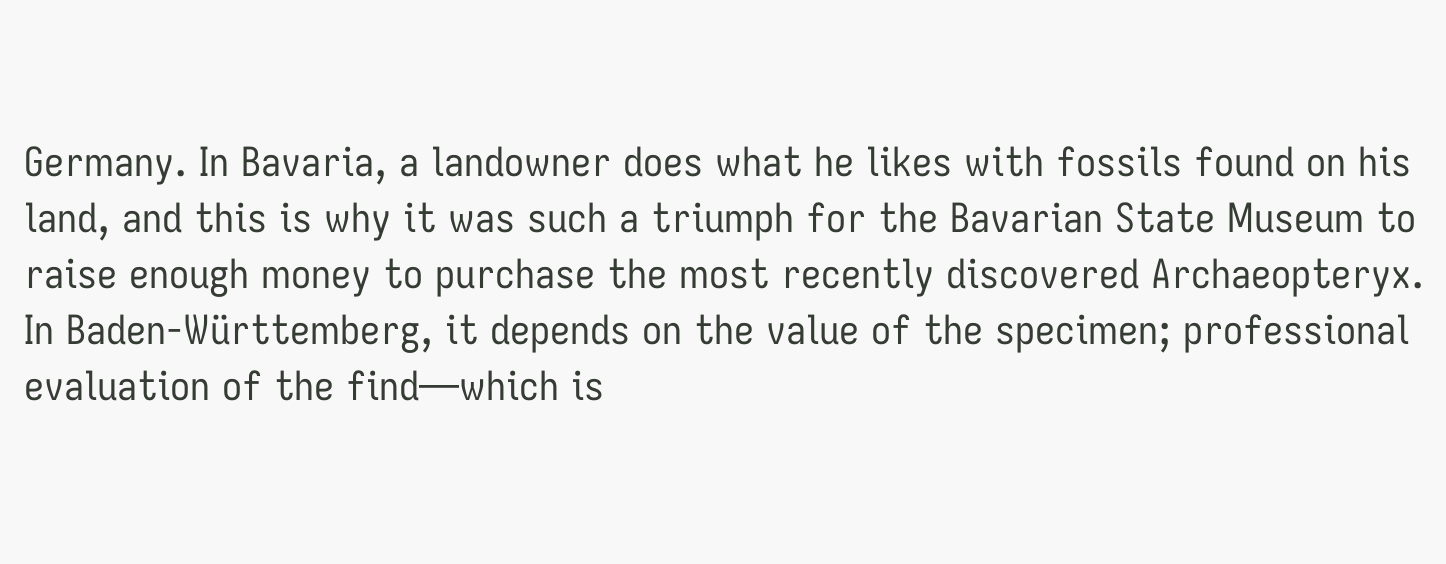Germany. In Bavaria, a landowner does what he likes with fossils found on his land, and this is why it was such a triumph for the Bavarian State Museum to raise enough money to purchase the most recently discovered Archaeopteryx. In Baden-Württemberg, it depends on the value of the specimen; professional evaluation of the find—which is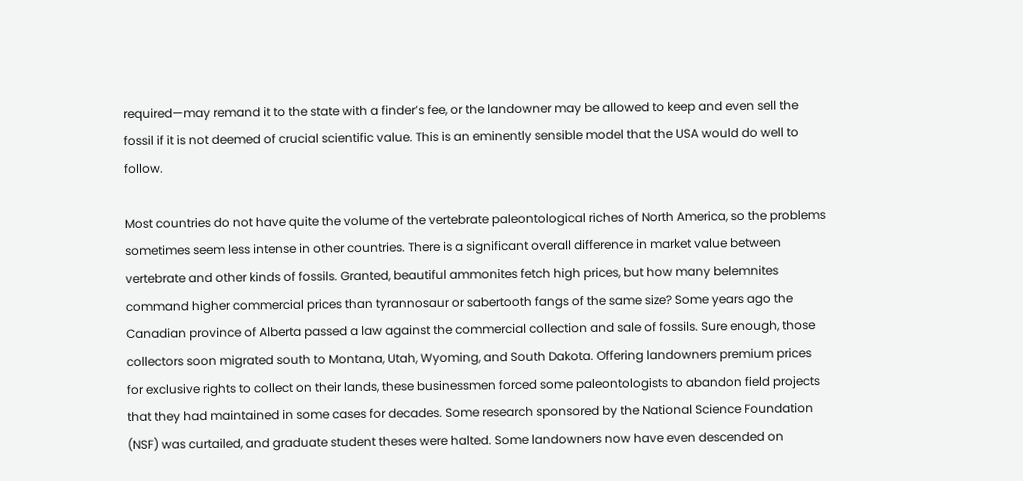required—may remand it to the state with a finder’s fee, or the landowner may be allowed to keep and even sell the fossil if it is not deemed of crucial scientific value. This is an eminently sensible model that the USA would do well to follow.

Most countries do not have quite the volume of the vertebrate paleontological riches of North America, so the problems sometimes seem less intense in other countries. There is a significant overall difference in market value between vertebrate and other kinds of fossils. Granted, beautiful ammonites fetch high prices, but how many belemnites command higher commercial prices than tyrannosaur or sabertooth fangs of the same size? Some years ago the Canadian province of Alberta passed a law against the commercial collection and sale of fossils. Sure enough, those collectors soon migrated south to Montana, Utah, Wyoming, and South Dakota. Offering landowners premium prices for exclusive rights to collect on their lands, these businessmen forced some paleontologists to abandon field projects that they had maintained in some cases for decades. Some research sponsored by the National Science Foundation (NSF) was curtailed, and graduate student theses were halted. Some landowners now have even descended on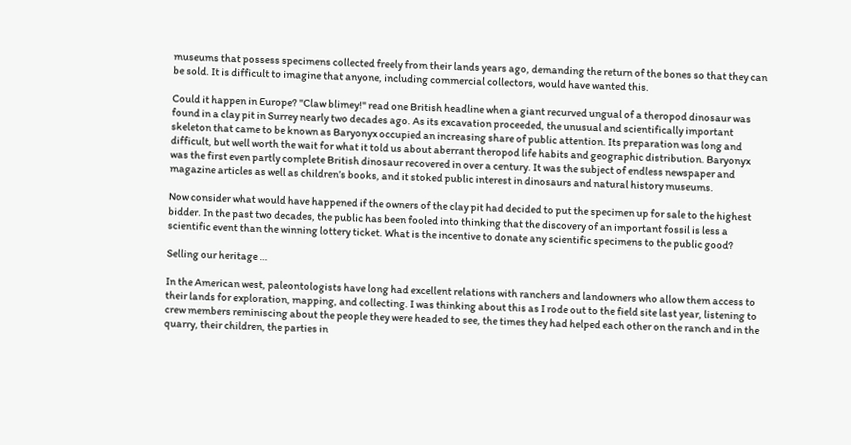museums that possess specimens collected freely from their lands years ago, demanding the return of the bones so that they can be sold. It is difficult to imagine that anyone, including commercial collectors, would have wanted this.

Could it happen in Europe? "Claw blimey!" read one British headline when a giant recurved ungual of a theropod dinosaur was found in a clay pit in Surrey nearly two decades ago. As its excavation proceeded, the unusual and scientifically important skeleton that came to be known as Baryonyx occupied an increasing share of public attention. Its preparation was long and difficult, but well worth the wait for what it told us about aberrant theropod life habits and geographic distribution. Baryonyx was the first even partly complete British dinosaur recovered in over a century. It was the subject of endless newspaper and magazine articles as well as children’s books, and it stoked public interest in dinosaurs and natural history museums.

Now consider what would have happened if the owners of the clay pit had decided to put the specimen up for sale to the highest bidder. In the past two decades, the public has been fooled into thinking that the discovery of an important fossil is less a scientific event than the winning lottery ticket. What is the incentive to donate any scientific specimens to the public good?

Selling our heritage …

In the American west, paleontologists have long had excellent relations with ranchers and landowners who allow them access to their lands for exploration, mapping, and collecting. I was thinking about this as I rode out to the field site last year, listening to crew members reminiscing about the people they were headed to see, the times they had helped each other on the ranch and in the quarry, their children, the parties in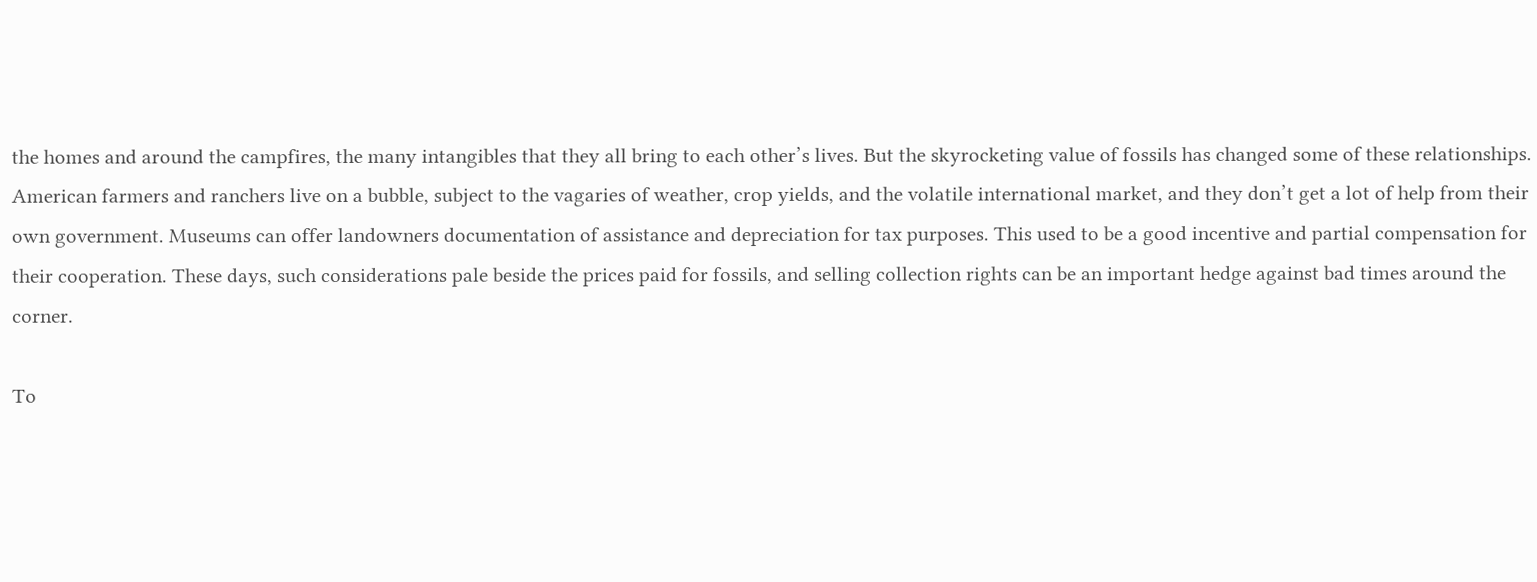the homes and around the campfires, the many intangibles that they all bring to each other’s lives. But the skyrocketing value of fossils has changed some of these relationships. American farmers and ranchers live on a bubble, subject to the vagaries of weather, crop yields, and the volatile international market, and they don’t get a lot of help from their own government. Museums can offer landowners documentation of assistance and depreciation for tax purposes. This used to be a good incentive and partial compensation for their cooperation. These days, such considerations pale beside the prices paid for fossils, and selling collection rights can be an important hedge against bad times around the corner.

To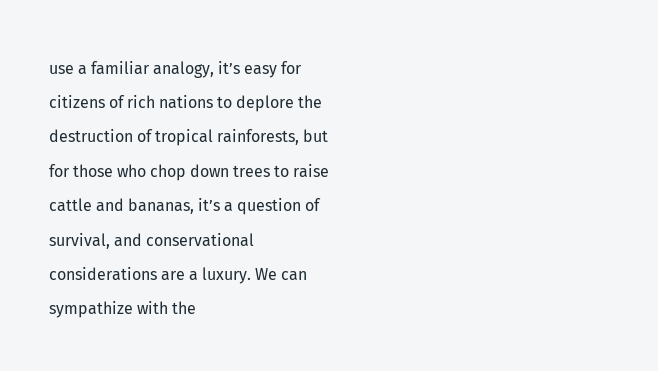use a familiar analogy, it’s easy for citizens of rich nations to deplore the destruction of tropical rainforests, but for those who chop down trees to raise cattle and bananas, it’s a question of survival, and conservational considerations are a luxury. We can sympathize with the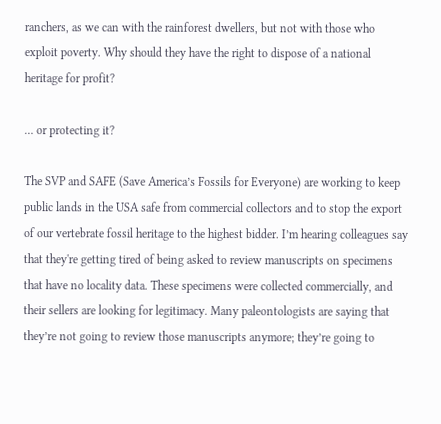ranchers, as we can with the rainforest dwellers, but not with those who exploit poverty. Why should they have the right to dispose of a national heritage for profit?

… or protecting it?

The SVP and SAFE (Save America’s Fossils for Everyone) are working to keep public lands in the USA safe from commercial collectors and to stop the export of our vertebrate fossil heritage to the highest bidder. I’m hearing colleagues say that they're getting tired of being asked to review manuscripts on specimens that have no locality data. These specimens were collected commercially, and their sellers are looking for legitimacy. Many paleontologists are saying that they’re not going to review those manuscripts anymore; they’re going to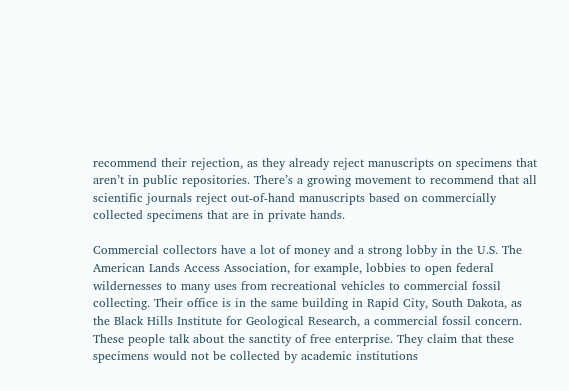recommend their rejection, as they already reject manuscripts on specimens that aren’t in public repositories. There’s a growing movement to recommend that all scientific journals reject out-of-hand manuscripts based on commercially collected specimens that are in private hands.

Commercial collectors have a lot of money and a strong lobby in the U.S. The American Lands Access Association, for example, lobbies to open federal wildernesses to many uses from recreational vehicles to commercial fossil collecting. Their office is in the same building in Rapid City, South Dakota, as the Black Hills Institute for Geological Research, a commercial fossil concern. These people talk about the sanctity of free enterprise. They claim that these specimens would not be collected by academic institutions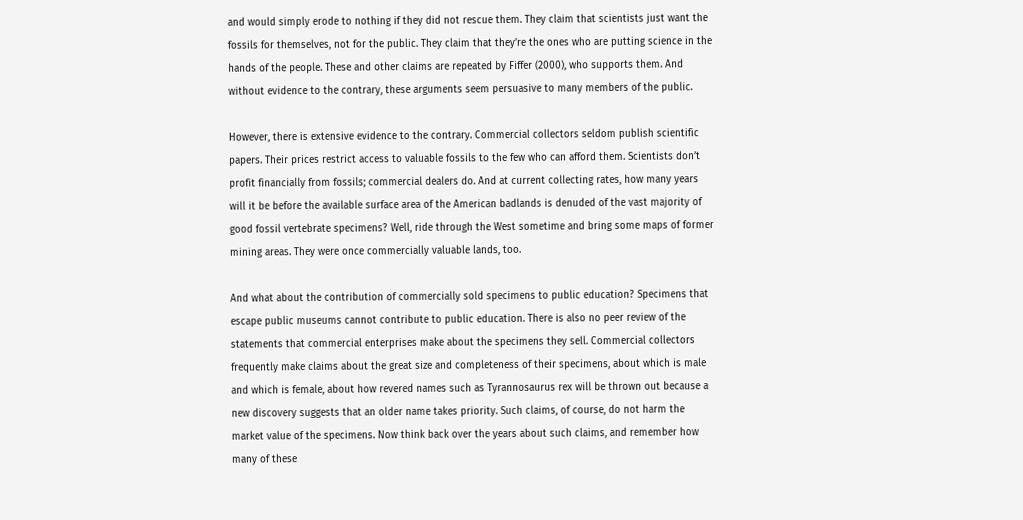and would simply erode to nothing if they did not rescue them. They claim that scientists just want the fossils for themselves, not for the public. They claim that they’re the ones who are putting science in the hands of the people. These and other claims are repeated by Fiffer (2000), who supports them. And without evidence to the contrary, these arguments seem persuasive to many members of the public.

However, there is extensive evidence to the contrary. Commercial collectors seldom publish scientific papers. Their prices restrict access to valuable fossils to the few who can afford them. Scientists don’t profit financially from fossils; commercial dealers do. And at current collecting rates, how many years will it be before the available surface area of the American badlands is denuded of the vast majority of good fossil vertebrate specimens? Well, ride through the West sometime and bring some maps of former mining areas. They were once commercially valuable lands, too.

And what about the contribution of commercially sold specimens to public education? Specimens that escape public museums cannot contribute to public education. There is also no peer review of the statements that commercial enterprises make about the specimens they sell. Commercial collectors frequently make claims about the great size and completeness of their specimens, about which is male and which is female, about how revered names such as Tyrannosaurus rex will be thrown out because a new discovery suggests that an older name takes priority. Such claims, of course, do not harm the market value of the specimens. Now think back over the years about such claims, and remember how many of these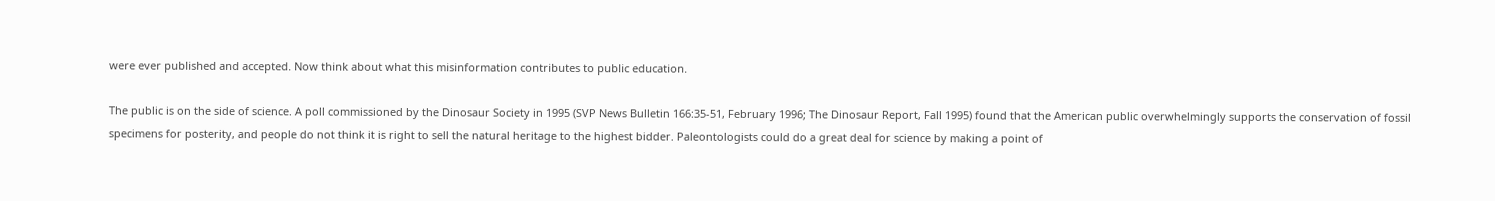were ever published and accepted. Now think about what this misinformation contributes to public education.

The public is on the side of science. A poll commissioned by the Dinosaur Society in 1995 (SVP News Bulletin 166:35-51, February 1996; The Dinosaur Report, Fall 1995) found that the American public overwhelmingly supports the conservation of fossil specimens for posterity, and people do not think it is right to sell the natural heritage to the highest bidder. Paleontologists could do a great deal for science by making a point of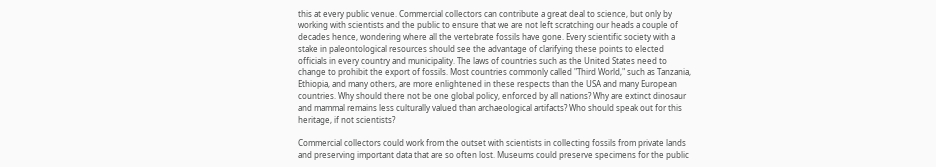this at every public venue. Commercial collectors can contribute a great deal to science, but only by working with scientists and the public to ensure that we are not left scratching our heads a couple of decades hence, wondering where all the vertebrate fossils have gone. Every scientific society with a stake in paleontological resources should see the advantage of clarifying these points to elected officials in every country and municipality. The laws of countries such as the United States need to change to prohibit the export of fossils. Most countries commonly called "Third World," such as Tanzania, Ethiopia, and many others, are more enlightened in these respects than the USA and many European countries. Why should there not be one global policy, enforced by all nations? Why are extinct dinosaur and mammal remains less culturally valued than archaeological artifacts? Who should speak out for this heritage, if not scientists?

Commercial collectors could work from the outset with scientists in collecting fossils from private lands and preserving important data that are so often lost. Museums could preserve specimens for the public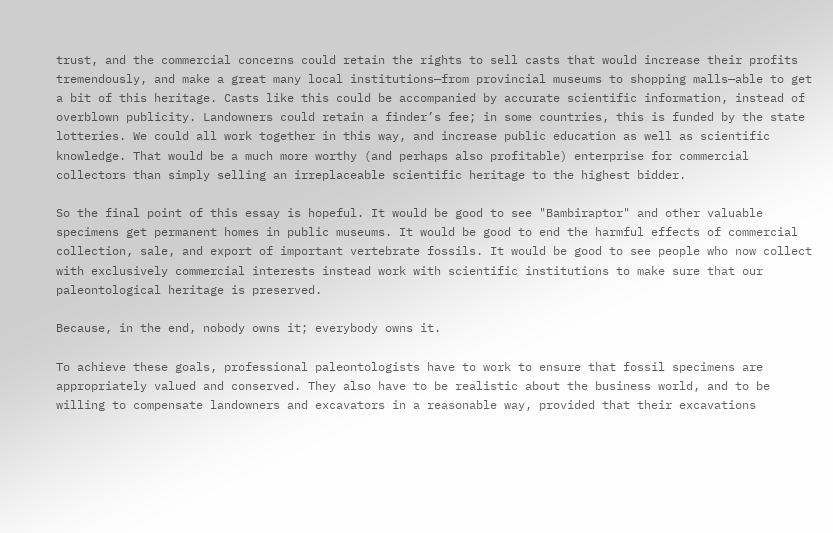trust, and the commercial concerns could retain the rights to sell casts that would increase their profits tremendously, and make a great many local institutions—from provincial museums to shopping malls—able to get a bit of this heritage. Casts like this could be accompanied by accurate scientific information, instead of overblown publicity. Landowners could retain a finder’s fee; in some countries, this is funded by the state lotteries. We could all work together in this way, and increase public education as well as scientific knowledge. That would be a much more worthy (and perhaps also profitable) enterprise for commercial collectors than simply selling an irreplaceable scientific heritage to the highest bidder.

So the final point of this essay is hopeful. It would be good to see "Bambiraptor" and other valuable specimens get permanent homes in public museums. It would be good to end the harmful effects of commercial collection, sale, and export of important vertebrate fossils. It would be good to see people who now collect with exclusively commercial interests instead work with scientific institutions to make sure that our paleontological heritage is preserved.

Because, in the end, nobody owns it; everybody owns it.

To achieve these goals, professional paleontologists have to work to ensure that fossil specimens are appropriately valued and conserved. They also have to be realistic about the business world, and to be willing to compensate landowners and excavators in a reasonable way, provided that their excavations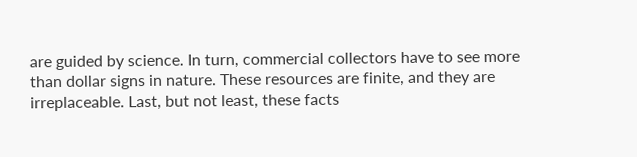are guided by science. In turn, commercial collectors have to see more than dollar signs in nature. These resources are finite, and they are irreplaceable. Last, but not least, these facts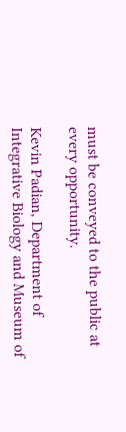must be conveyed to the public at every opportunity.

Kevin Padian, Department of Integrative Biology and Museum of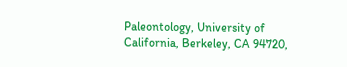Paleontology, University of California, Berkeley, CA 94720,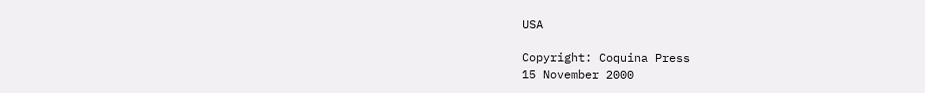USA

Copyright: Coquina Press
15 November 2000